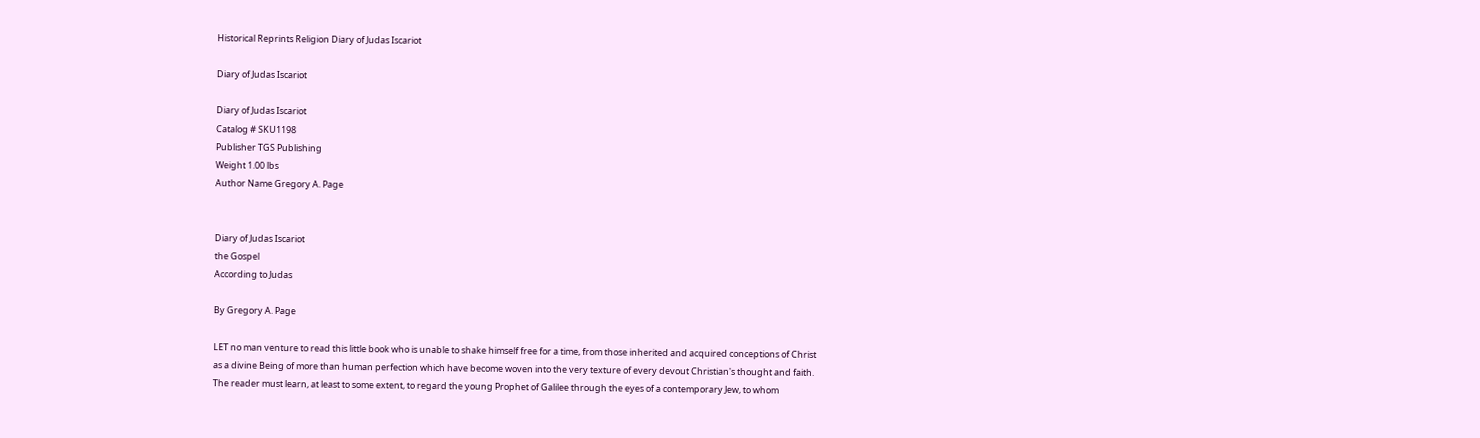Historical Reprints Religion Diary of Judas Iscariot

Diary of Judas Iscariot

Diary of Judas Iscariot
Catalog # SKU1198
Publisher TGS Publishing
Weight 1.00 lbs
Author Name Gregory A. Page


Diary of Judas Iscariot
the Gospel
According to Judas

By Gregory A. Page

LET no man venture to read this little book who is unable to shake himself free for a time, from those inherited and acquired conceptions of Christ as a divine Being of more than human perfection which have become woven into the very texture of every devout Christian's thought and faith. The reader must learn, at least to some extent, to regard the young Prophet of Galilee through the eyes of a contemporary Jew, to whom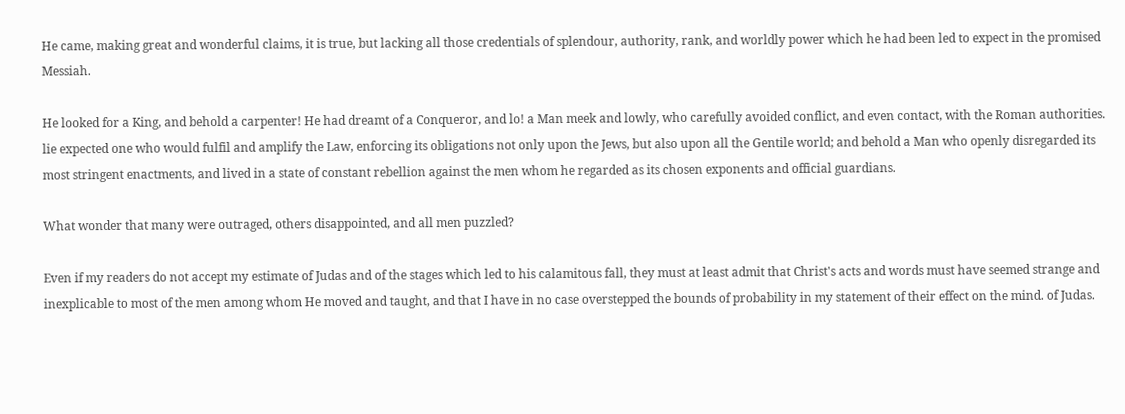He came, making great and wonderful claims, it is true, but lacking all those credentials of splendour, authority, rank, and worldly power which he had been led to expect in the promised Messiah.

He looked for a King, and behold a carpenter! He had dreamt of a Conqueror, and lo! a Man meek and lowly, who carefully avoided conflict, and even contact, with the Roman authorities. lie expected one who would fulfil and amplify the Law, enforcing its obligations not only upon the Jews, but also upon all the Gentile world; and behold a Man who openly disregarded its most stringent enactments, and lived in a state of constant rebellion against the men whom he regarded as its chosen exponents and official guardians.

What wonder that many were outraged, others disappointed, and all men puzzled?

Even if my readers do not accept my estimate of Judas and of the stages which led to his calamitous fall, they must at least admit that Christ's acts and words must have seemed strange and inexplicable to most of the men among whom He moved and taught, and that I have in no case overstepped the bounds of probability in my statement of their effect on the mind. of Judas.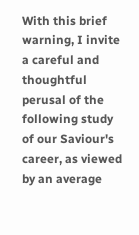With this brief warning, I invite a careful and thoughtful perusal of the following study of our Saviour's career, as viewed by an average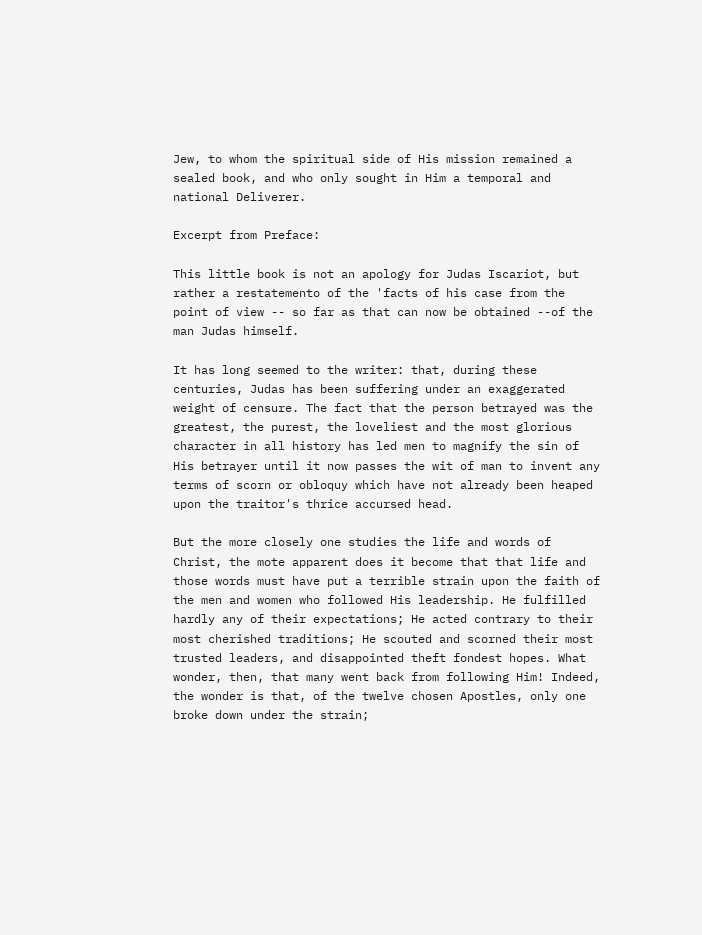Jew, to whom the spiritual side of His mission remained a sealed book, and who only sought in Him a temporal and national Deliverer.

Excerpt from Preface:

This little book is not an apology for Judas Iscariot, but rather a restatemento of the 'facts of his case from the point of view -- so far as that can now be obtained --of the man Judas himself.

It has long seemed to the writer: that, during these centuries, Judas has been suffering under an exaggerated weight of censure. The fact that the person betrayed was the greatest, the purest, the loveliest and the most glorious character in all history has led men to magnify the sin of His betrayer until it now passes the wit of man to invent any terms of scorn or obloquy which have not already been heaped upon the traitor's thrice accursed head.

But the more closely one studies the life and words of Christ, the mote apparent does it become that that life and those words must have put a terrible strain upon the faith of the men and women who followed His leadership. He fulfilled hardly any of their expectations; He acted contrary to their most cherished traditions; He scouted and scorned their most trusted leaders, and disappointed theft fondest hopes. What wonder, then, that many went back from following Him! Indeed, the wonder is that, of the twelve chosen Apostles, only one broke down under the strain;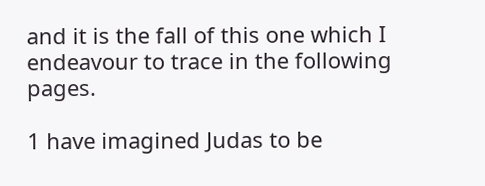and it is the fall of this one which I endeavour to trace in the following pages.

1 have imagined Judas to be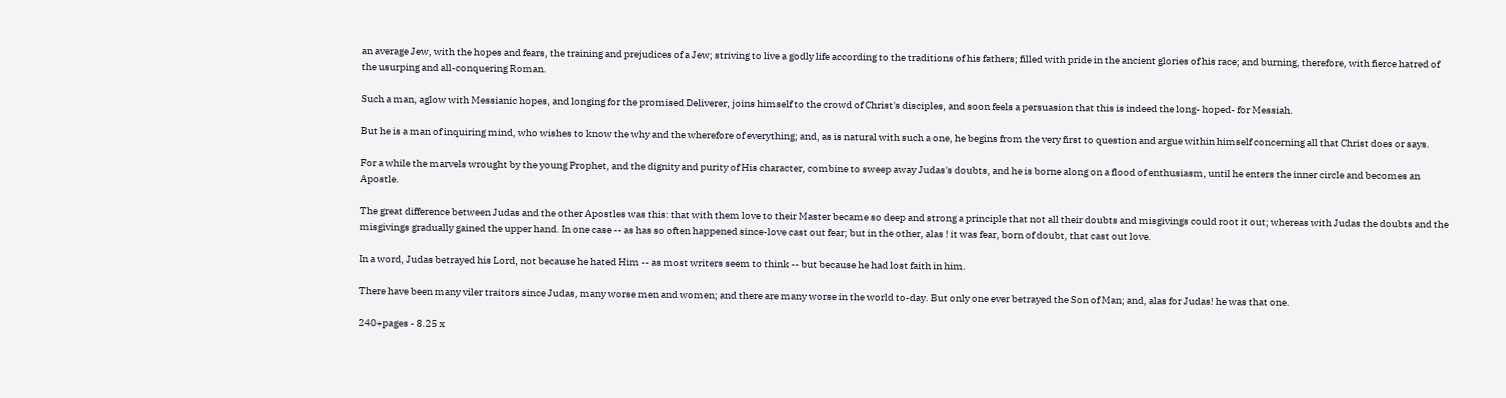an average Jew, with the hopes and fears, the training and prejudices of a Jew; striving to live a godly life according to the traditions of his fathers; filled with pride in the ancient glories of his race; and burning, therefore, with fierce hatred of the usurping and all-conquering Roman.

Such a man, aglow with Messianic hopes, and longing for the promised Deliverer, joins himself to the crowd of Christ's disciples, and soon feels a persuasion that this is indeed the long- hoped- for Messiah.

But he is a man of inquiring mind, who wishes to know the why and the wherefore of everything; and, as is natural with such a one, he begins from the very first to question and argue within himself concerning all that Christ does or says.

For a while the marvels wrought by the young Prophet, and the dignity and purity of His character, combine to sweep away Judas's doubts, and he is borne along on a flood of enthusiasm, until he enters the inner circle and becomes an Apostle.

The great difference between Judas and the other Apostles was this: that with them love to their Master became so deep and strong a principle that not all their doubts and misgivings could root it out; whereas with Judas the doubts and the misgivings gradually gained the upper hand. In one case -- as has so often happened since-love cast out fear; but in the other, alas ! it was fear, born of doubt, that cast out love.

In a word, Judas betrayed his Lord, not because he hated Him -- as most writers seem to think -- but because he had lost faith in him.

There have been many viler traitors since Judas, many worse men and women; and there are many worse in the world to-day. But only one ever betrayed the Son of Man; and, alas for Judas! he was that one.

240+pages - 8.25 x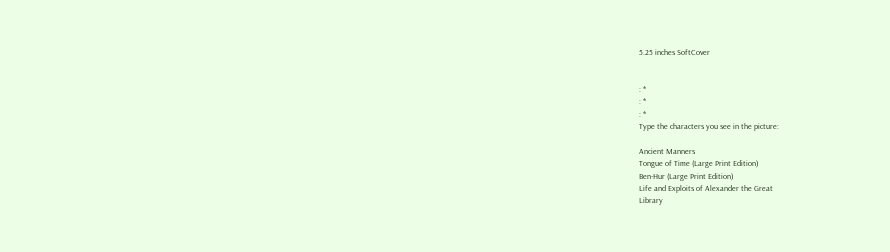5.25 inches SoftCover


: *
: *
: *
Type the characters you see in the picture:

Ancient Manners
Tongue of Time (Large Print Edition)
Ben-Hur (Large Print Edition)
Life and Exploits of Alexander the Great
Library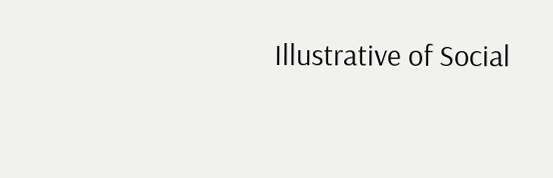Illustrative of Social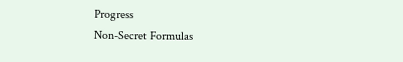Progress
Non-Secret Formulas